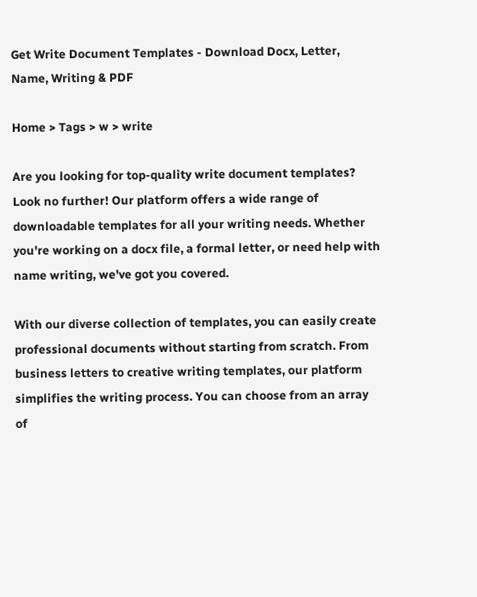Get Write Document Templates - Download Docx, Letter, Name, Writing & PDF

Home > Tags > w > write

Are you looking for top-quality write document templates? Look no further! Our platform offers a wide range of downloadable templates for all your writing needs. Whether you're working on a docx file, a formal letter, or need help with name writing, we've got you covered.

With our diverse collection of templates, you can easily create professional documents without starting from scratch. From business letters to creative writing templates, our platform simplifies the writing process. You can choose from an array of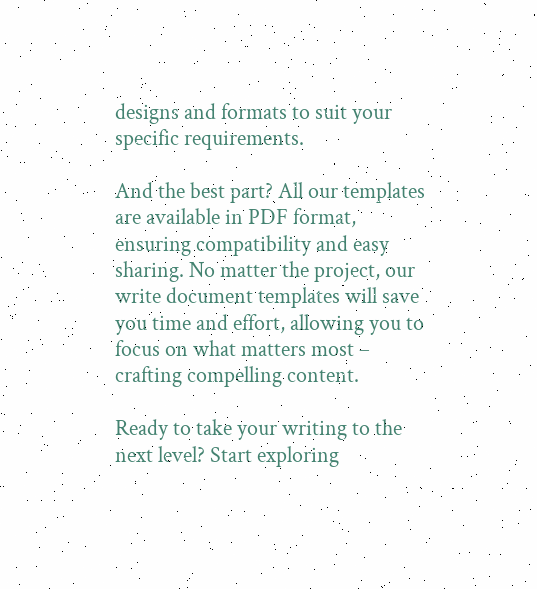designs and formats to suit your specific requirements.

And the best part? All our templates are available in PDF format, ensuring compatibility and easy sharing. No matter the project, our write document templates will save you time and effort, allowing you to focus on what matters most – crafting compelling content.

Ready to take your writing to the next level? Start exploring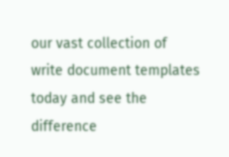our vast collection of write document templates today and see the difference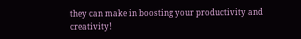they can make in boosting your productivity and creativity!